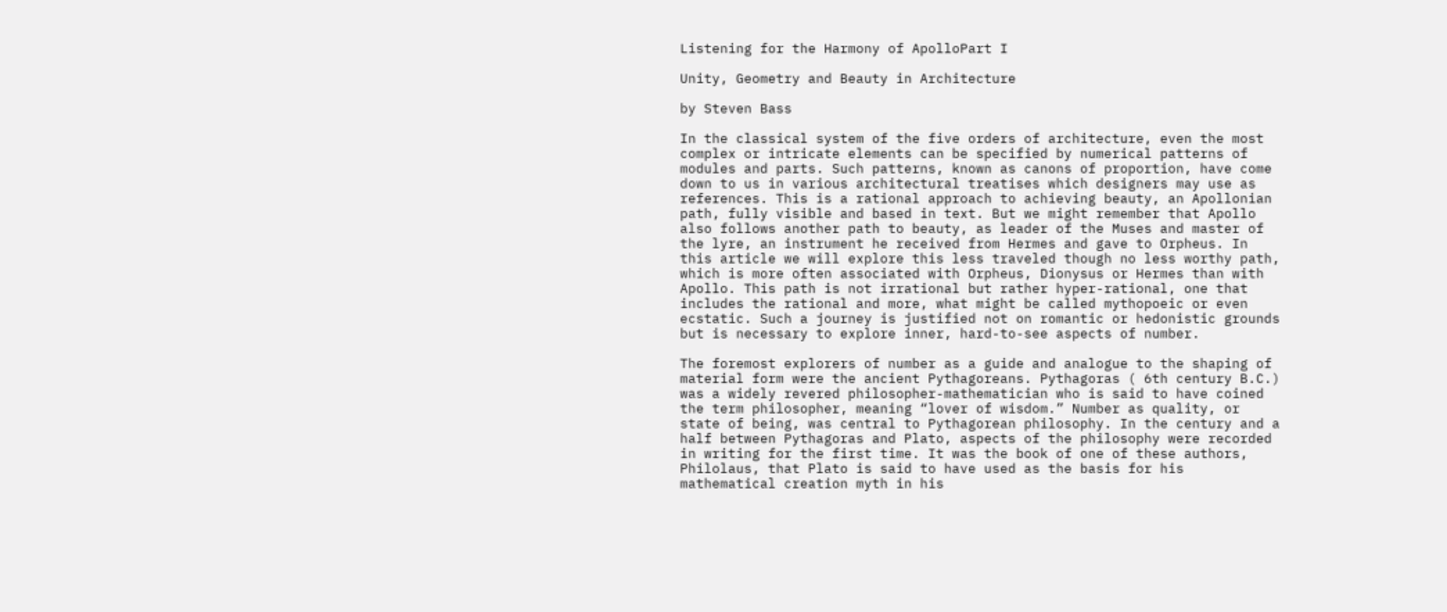Listening for the Harmony of ApolloPart I

Unity, Geometry and Beauty in Architecture

by Steven Bass

In the classical system of the five orders of architecture, even the most complex or intricate elements can be specified by numerical patterns of modules and parts. Such patterns, known as canons of proportion, have come down to us in various architectural treatises which designers may use as references. This is a rational approach to achieving beauty, an Apollonian path, fully visible and based in text. But we might remember that Apollo also follows another path to beauty, as leader of the Muses and master of the lyre, an instrument he received from Hermes and gave to Orpheus. In this article we will explore this less traveled though no less worthy path, which is more often associated with Orpheus, Dionysus or Hermes than with Apollo. This path is not irrational but rather hyper-rational, one that includes the rational and more, what might be called mythopoeic or even ecstatic. Such a journey is justified not on romantic or hedonistic grounds but is necessary to explore inner, hard-to-see aspects of number.

The foremost explorers of number as a guide and analogue to the shaping of material form were the ancient Pythagoreans. Pythagoras ( 6th century B.C.) was a widely revered philosopher-mathematician who is said to have coined the term philosopher, meaning “lover of wisdom.” Number as quality, or state of being, was central to Pythagorean philosophy. In the century and a half between Pythagoras and Plato, aspects of the philosophy were recorded in writing for the first time. It was the book of one of these authors, Philolaus, that Plato is said to have used as the basis for his mathematical creation myth in his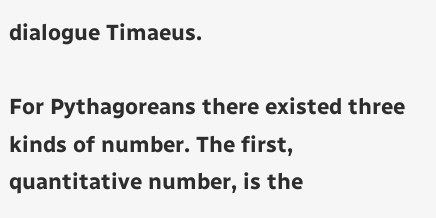dialogue Timaeus.

For Pythagoreans there existed three kinds of number. The first, quantitative number, is the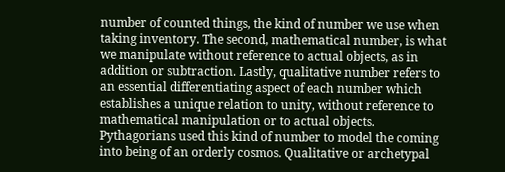number of counted things, the kind of number we use when taking inventory. The second, mathematical number, is what we manipulate without reference to actual objects, as in addition or subtraction. Lastly, qualitative number refers to an essential differentiating aspect of each number which establishes a unique relation to unity, without reference to mathematical manipulation or to actual objects. Pythagorians used this kind of number to model the coming into being of an orderly cosmos. Qualitative or archetypal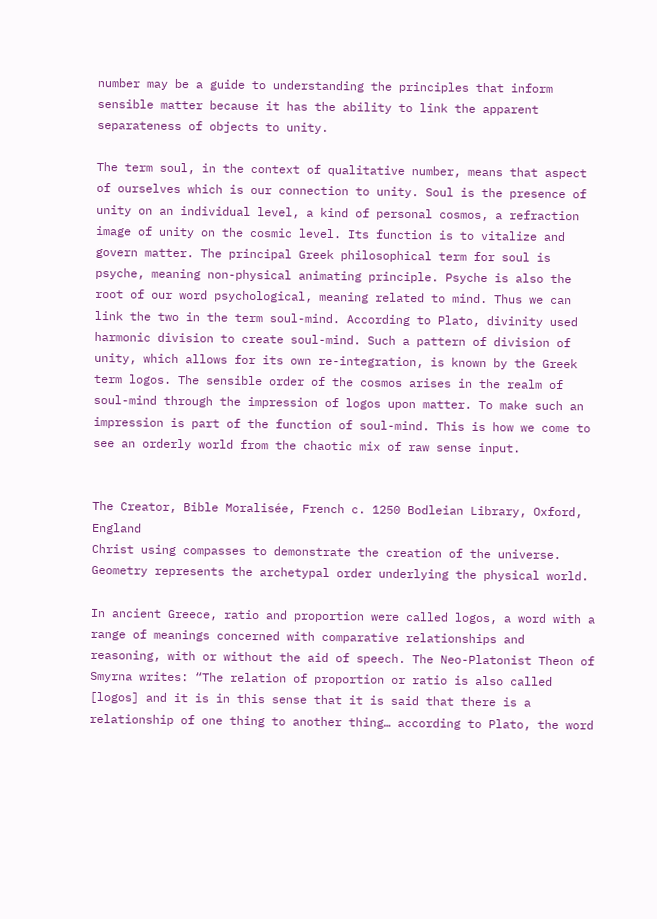number may be a guide to understanding the principles that inform sensible matter because it has the ability to link the apparent separateness of objects to unity.

The term soul, in the context of qualitative number, means that aspect of ourselves which is our connection to unity. Soul is the presence of unity on an individual level, a kind of personal cosmos, a refraction image of unity on the cosmic level. Its function is to vitalize and govern matter. The principal Greek philosophical term for soul is psyche, meaning non-physical animating principle. Psyche is also the root of our word psychological, meaning related to mind. Thus we can link the two in the term soul-mind. According to Plato, divinity used harmonic division to create soul-mind. Such a pattern of division of unity, which allows for its own re-integration, is known by the Greek term logos. The sensible order of the cosmos arises in the realm of soul-mind through the impression of logos upon matter. To make such an impression is part of the function of soul-mind. This is how we come to see an orderly world from the chaotic mix of raw sense input.


The Creator, Bible Moralisée, French c. 1250 Bodleian Library, Oxford, England
Christ using compasses to demonstrate the creation of the universe. Geometry represents the archetypal order underlying the physical world.

In ancient Greece, ratio and proportion were called logos, a word with a range of meanings concerned with comparative relationships and reasoning, with or without the aid of speech. The Neo-Platonist Theon of Smyrna writes: “The relation of proportion or ratio is also called [logos] and it is in this sense that it is said that there is a relationship of one thing to another thing… according to Plato, the word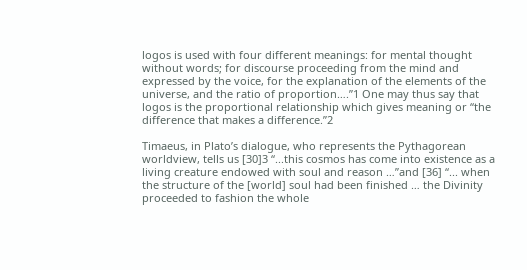logos is used with four different meanings: for mental thought without words; for discourse proceeding from the mind and expressed by the voice, for the explanation of the elements of the universe, and the ratio of proportion….”1 One may thus say that logos is the proportional relationship which gives meaning or “the difference that makes a difference.”2

Timaeus, in Plato’s dialogue, who represents the Pythagorean worldview, tells us [30]3 “...this cosmos has come into existence as a living creature endowed with soul and reason …”and [36] “... when the structure of the [world] soul had been finished … the Divinity proceeded to fashion the whole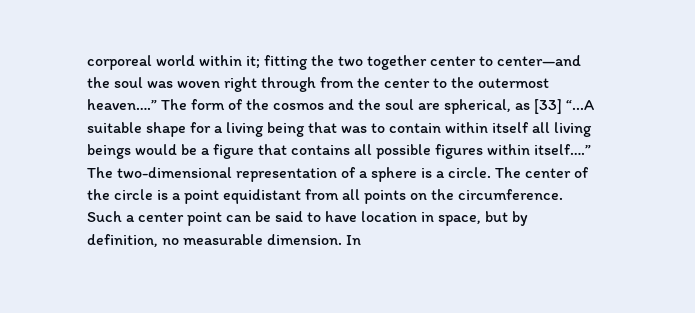corporeal world within it; fitting the two together center to center—and the soul was woven right through from the center to the outermost heaven….” The form of the cosmos and the soul are spherical, as [33] “...A suitable shape for a living being that was to contain within itself all living beings would be a figure that contains all possible figures within itself….” The two-dimensional representation of a sphere is a circle. The center of the circle is a point equidistant from all points on the circumference. Such a center point can be said to have location in space, but by definition, no measurable dimension. In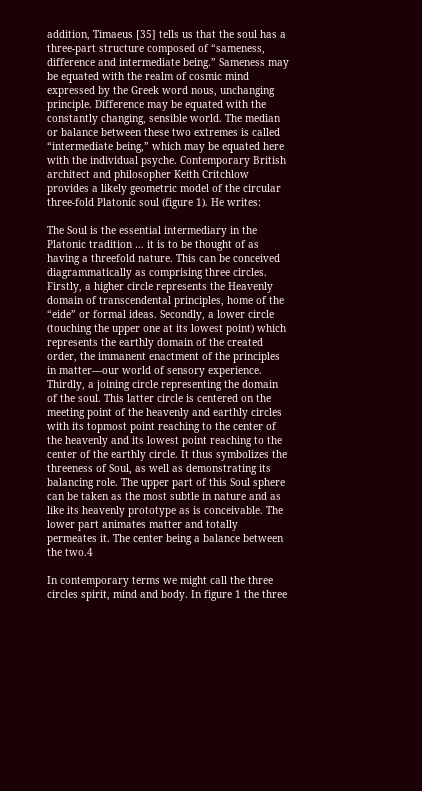addition, Timaeus [35] tells us that the soul has a three-part structure composed of “sameness, difference and intermediate being.” Sameness may be equated with the realm of cosmic mind expressed by the Greek word nous, unchanging principle. Difference may be equated with the constantly changing, sensible world. The median or balance between these two extremes is called “intermediate being,” which may be equated here with the individual psyche. Contemporary British architect and philosopher Keith Critchlow provides a likely geometric model of the circular three-fold Platonic soul (figure 1). He writes:

The Soul is the essential intermediary in the Platonic tradition … it is to be thought of as having a threefold nature. This can be conceived diagrammatically as comprising three circles. Firstly, a higher circle represents the Heavenly domain of transcendental principles, home of the “eide” or formal ideas. Secondly, a lower circle (touching the upper one at its lowest point) which represents the earthly domain of the created order, the immanent enactment of the principles in matter—our world of sensory experience. Thirdly, a joining circle representing the domain of the soul. This latter circle is centered on the meeting point of the heavenly and earthly circles with its topmost point reaching to the center of the heavenly and its lowest point reaching to the center of the earthly circle. It thus symbolizes the threeness of Soul, as well as demonstrating its balancing role. The upper part of this Soul sphere can be taken as the most subtle in nature and as like its heavenly prototype as is conceivable. The lower part animates matter and totally permeates it. The center being a balance between the two.4

In contemporary terms we might call the three circles spirit, mind and body. In figure 1 the three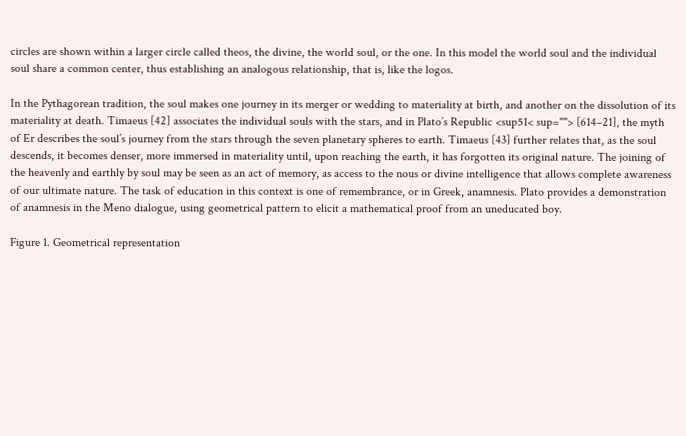circles are shown within a larger circle called theos, the divine, the world soul, or the one. In this model the world soul and the individual soul share a common center, thus establishing an analogous relationship, that is, like the logos.

In the Pythagorean tradition, the soul makes one journey in its merger or wedding to materiality at birth, and another on the dissolution of its materiality at death. Timaeus [42] associates the individual souls with the stars, and in Plato’s Republic <sup51< sup=""> [614–21], the myth of Er describes the soul’s journey from the stars through the seven planetary spheres to earth. Timaeus [43] further relates that, as the soul descends, it becomes denser, more immersed in materiality until, upon reaching the earth, it has forgotten its original nature. The joining of the heavenly and earthly by soul may be seen as an act of memory, as access to the nous or divine intelligence that allows complete awareness of our ultimate nature. The task of education in this context is one of remembrance, or in Greek, anamnesis. Plato provides a demonstration of anamnesis in the Meno dialogue, using geometrical pattern to elicit a mathematical proof from an uneducated boy.

Figure 1. Geometrical representation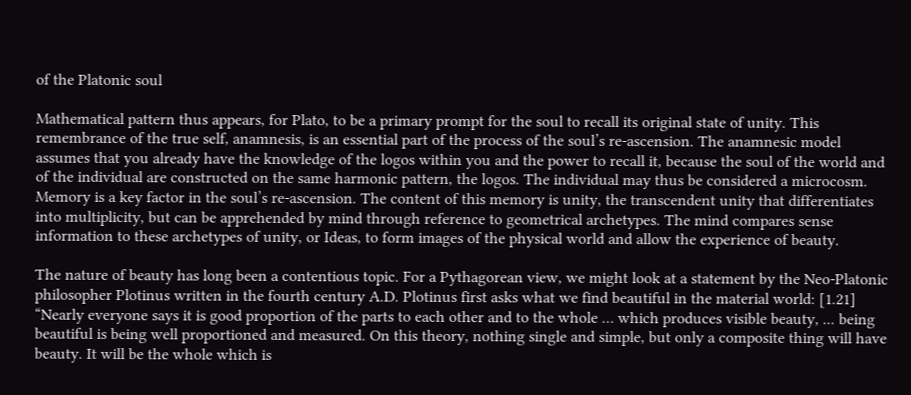of the Platonic soul

Mathematical pattern thus appears, for Plato, to be a primary prompt for the soul to recall its original state of unity. This remembrance of the true self, anamnesis, is an essential part of the process of the soul’s re-ascension. The anamnesic model assumes that you already have the knowledge of the logos within you and the power to recall it, because the soul of the world and of the individual are constructed on the same harmonic pattern, the logos. The individual may thus be considered a microcosm. Memory is a key factor in the soul’s re-ascension. The content of this memory is unity, the transcendent unity that differentiates into multiplicity, but can be apprehended by mind through reference to geometrical archetypes. The mind compares sense information to these archetypes of unity, or Ideas, to form images of the physical world and allow the experience of beauty.

The nature of beauty has long been a contentious topic. For a Pythagorean view, we might look at a statement by the Neo-Platonic philosopher Plotinus written in the fourth century A.D. Plotinus first asks what we find beautiful in the material world: [1.21] “Nearly everyone says it is good proportion of the parts to each other and to the whole … which produces visible beauty, ... being beautiful is being well proportioned and measured. On this theory, nothing single and simple, but only a composite thing will have beauty. It will be the whole which is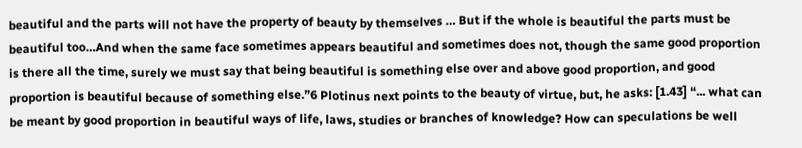beautiful and the parts will not have the property of beauty by themselves … But if the whole is beautiful the parts must be beautiful too…And when the same face sometimes appears beautiful and sometimes does not, though the same good proportion is there all the time, surely we must say that being beautiful is something else over and above good proportion, and good proportion is beautiful because of something else.”6 Plotinus next points to the beauty of virtue, but, he asks: [1.43] “... what can be meant by good proportion in beautiful ways of life, laws, studies or branches of knowledge? How can speculations be well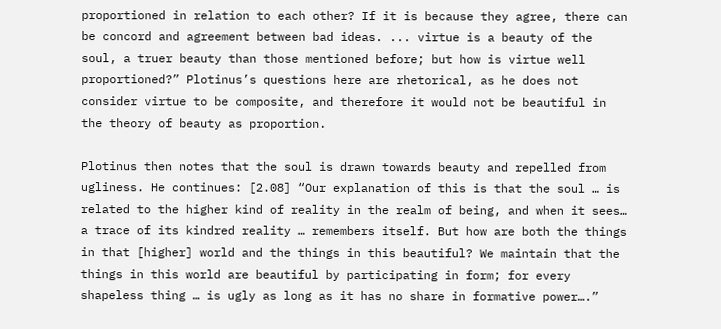proportioned in relation to each other? If it is because they agree, there can be concord and agreement between bad ideas. ... virtue is a beauty of the soul, a truer beauty than those mentioned before; but how is virtue well proportioned?” Plotinus’s questions here are rhetorical, as he does not consider virtue to be composite, and therefore it would not be beautiful in the theory of beauty as proportion.

Plotinus then notes that the soul is drawn towards beauty and repelled from ugliness. He continues: [2.08] “Our explanation of this is that the soul … is related to the higher kind of reality in the realm of being, and when it sees… a trace of its kindred reality … remembers itself. But how are both the things in that [higher] world and the things in this beautiful? We maintain that the things in this world are beautiful by participating in form; for every shapeless thing … is ugly as long as it has no share in formative power….”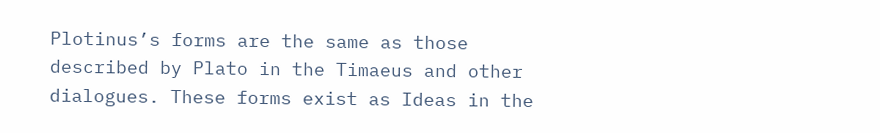Plotinus’s forms are the same as those described by Plato in the Timaeus and other dialogues. These forms exist as Ideas in the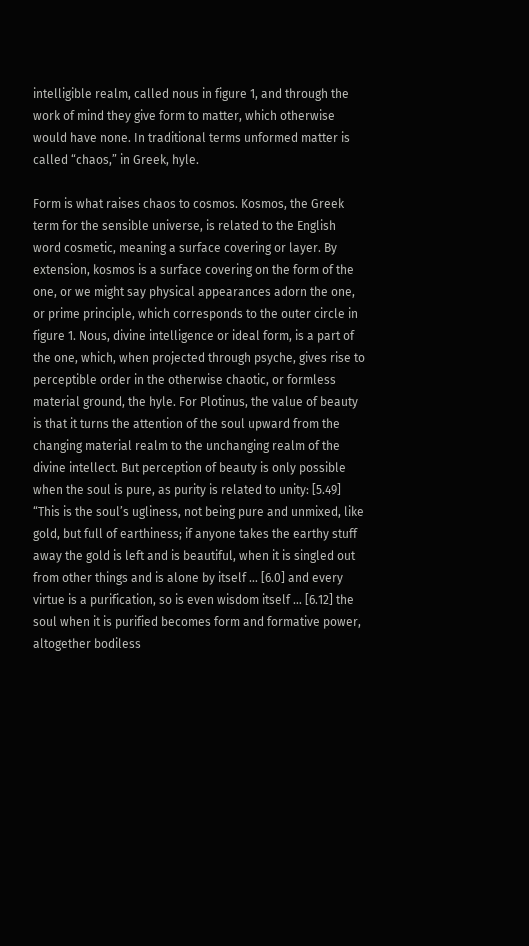intelligible realm, called nous in figure 1, and through the work of mind they give form to matter, which otherwise would have none. In traditional terms unformed matter is called “chaos,” in Greek, hyle.

Form is what raises chaos to cosmos. Kosmos, the Greek term for the sensible universe, is related to the English word cosmetic, meaning a surface covering or layer. By extension, kosmos is a surface covering on the form of the one, or we might say physical appearances adorn the one, or prime principle, which corresponds to the outer circle in figure 1. Nous, divine intelligence or ideal form, is a part of the one, which, when projected through psyche, gives rise to perceptible order in the otherwise chaotic, or formless material ground, the hyle. For Plotinus, the value of beauty is that it turns the attention of the soul upward from the changing material realm to the unchanging realm of the divine intellect. But perception of beauty is only possible when the soul is pure, as purity is related to unity: [5.49] “This is the soul’s ugliness, not being pure and unmixed, like gold, but full of earthiness; if anyone takes the earthy stuff away the gold is left and is beautiful, when it is singled out from other things and is alone by itself … [6.0] and every virtue is a purification, so is even wisdom itself … [6.12] the soul when it is purified becomes form and formative power, altogether bodiless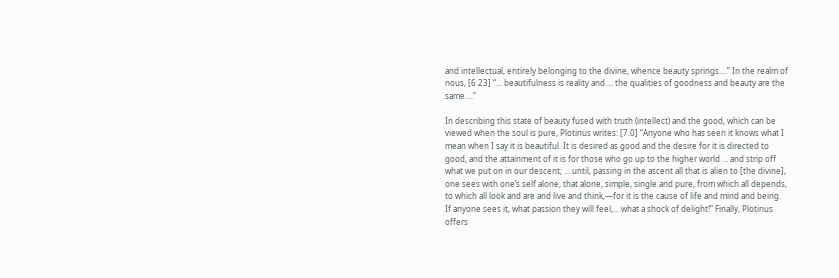and intellectual, entirely belonging to the divine, whence beauty springs.…” In the realm of nous, [6.23] “... beautifulness is reality and … the qualities of goodness and beauty are the same….”

In describing this state of beauty fused with truth (intellect) and the good, which can be viewed when the soul is pure, Plotinus writes: [7.0] “Anyone who has seen it knows what I mean when I say it is beautiful. It is desired as good and the desire for it is directed to good, and the attainment of it is for those who go up to the higher world … and strip off what we put on in our descent; ... until, passing in the ascent all that is alien to [the divine], one sees with one’s self alone, that alone, simple, single and pure, from which all depends, to which all look and are and live and think,—for it is the cause of life and mind and being. If anyone sees it, what passion they will feel,... what a shock of delight!” Finally, Plotinus offers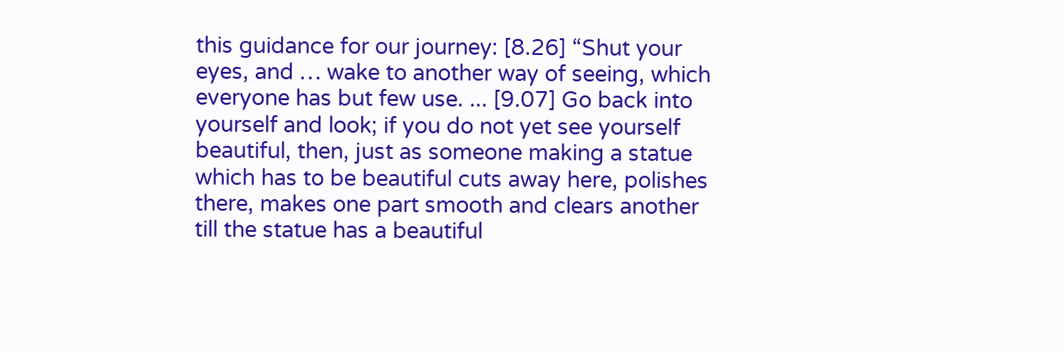this guidance for our journey: [8.26] “Shut your eyes, and … wake to another way of seeing, which everyone has but few use. ... [9.07] Go back into yourself and look; if you do not yet see yourself beautiful, then, just as someone making a statue which has to be beautiful cuts away here, polishes there, makes one part smooth and clears another till the statue has a beautiful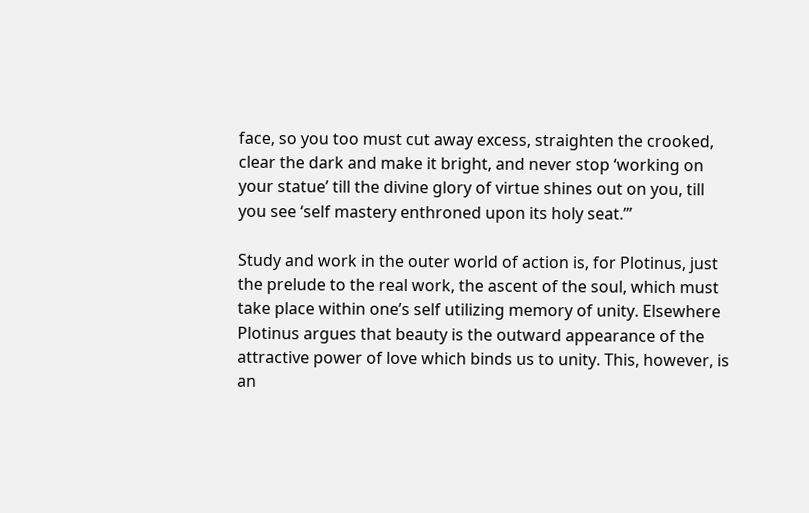face, so you too must cut away excess, straighten the crooked, clear the dark and make it bright, and never stop ‘working on your statue’ till the divine glory of virtue shines out on you, till you see ‘self mastery enthroned upon its holy seat.’”

Study and work in the outer world of action is, for Plotinus, just the prelude to the real work, the ascent of the soul, which must take place within one’s self utilizing memory of unity. Elsewhere Plotinus argues that beauty is the outward appearance of the attractive power of love which binds us to unity. This, however, is an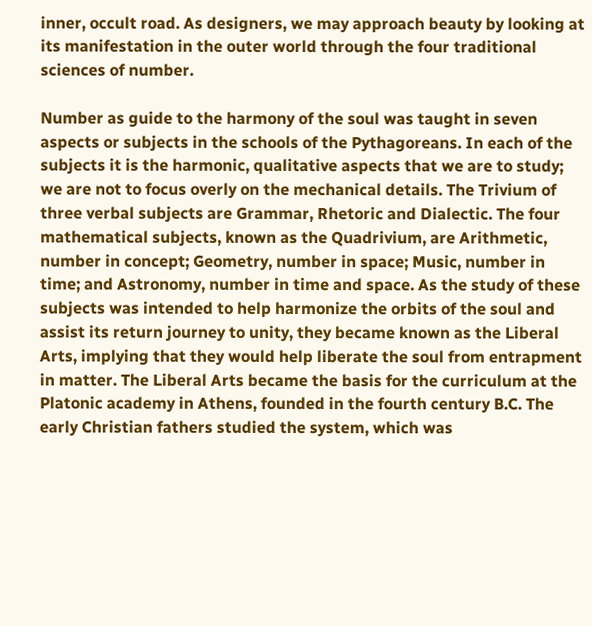inner, occult road. As designers, we may approach beauty by looking at its manifestation in the outer world through the four traditional sciences of number.

Number as guide to the harmony of the soul was taught in seven aspects or subjects in the schools of the Pythagoreans. In each of the subjects it is the harmonic, qualitative aspects that we are to study; we are not to focus overly on the mechanical details. The Trivium of three verbal subjects are Grammar, Rhetoric and Dialectic. The four mathematical subjects, known as the Quadrivium, are Arithmetic, number in concept; Geometry, number in space; Music, number in time; and Astronomy, number in time and space. As the study of these subjects was intended to help harmonize the orbits of the soul and assist its return journey to unity, they became known as the Liberal Arts, implying that they would help liberate the soul from entrapment in matter. The Liberal Arts became the basis for the curriculum at the Platonic academy in Athens, founded in the fourth century B.C. The early Christian fathers studied the system, which was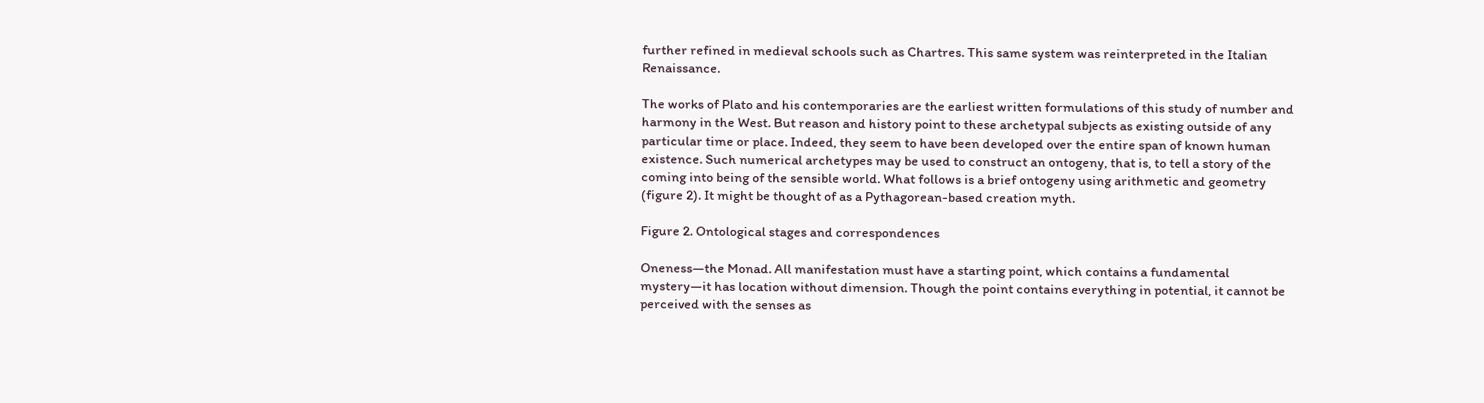further refined in medieval schools such as Chartres. This same system was reinterpreted in the Italian Renaissance.

The works of Plato and his contemporaries are the earliest written formulations of this study of number and harmony in the West. But reason and history point to these archetypal subjects as existing outside of any particular time or place. Indeed, they seem to have been developed over the entire span of known human existence. Such numerical archetypes may be used to construct an ontogeny, that is, to tell a story of the coming into being of the sensible world. What follows is a brief ontogeny using arithmetic and geometry (figure 2). It might be thought of as a Pythagorean-based creation myth.

Figure 2. Ontological stages and correspondences

Oneness—the Monad. All manifestation must have a starting point, which contains a fundamental mystery—it has location without dimension. Though the point contains everything in potential, it cannot be perceived with the senses as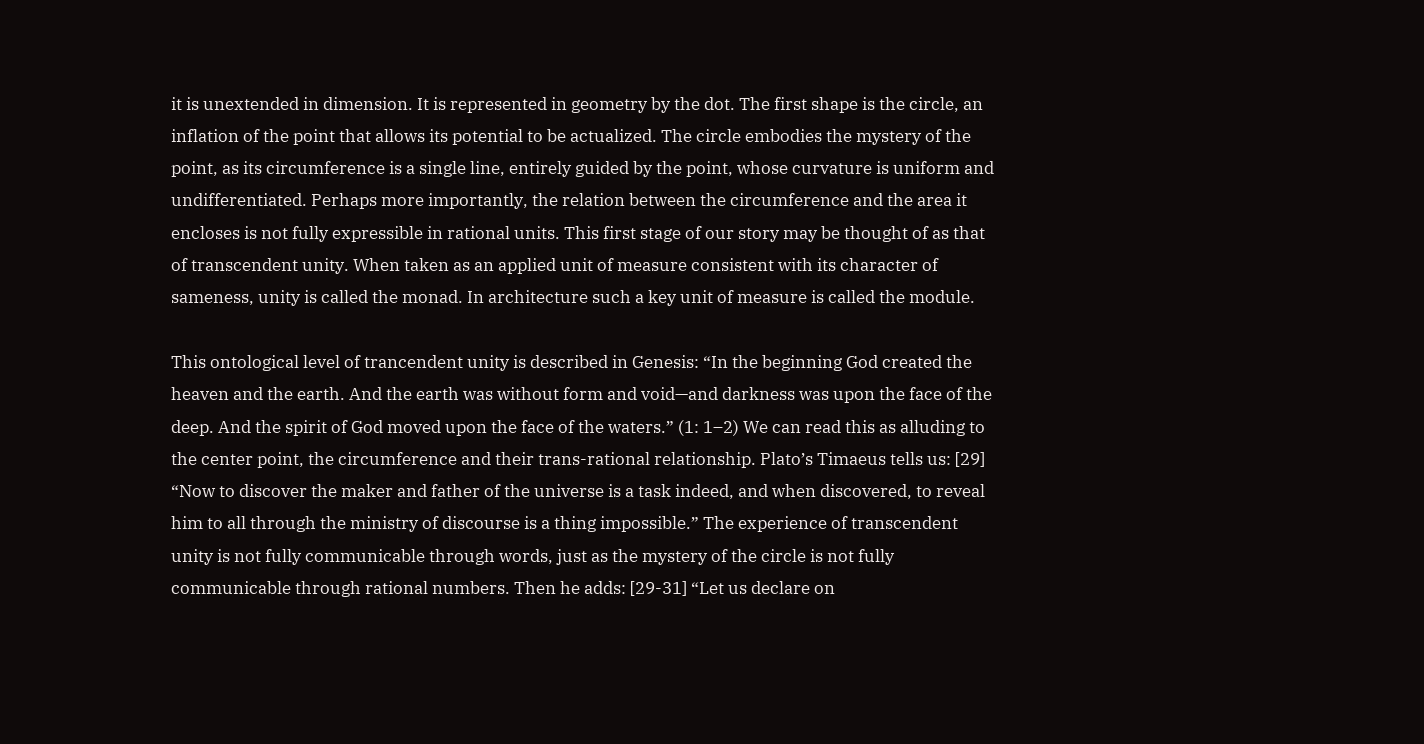it is unextended in dimension. It is represented in geometry by the dot. The first shape is the circle, an inflation of the point that allows its potential to be actualized. The circle embodies the mystery of the point, as its circumference is a single line, entirely guided by the point, whose curvature is uniform and undifferentiated. Perhaps more importantly, the relation between the circumference and the area it encloses is not fully expressible in rational units. This first stage of our story may be thought of as that of transcendent unity. When taken as an applied unit of measure consistent with its character of sameness, unity is called the monad. In architecture such a key unit of measure is called the module.

This ontological level of trancendent unity is described in Genesis: “In the beginning God created the heaven and the earth. And the earth was without form and void—and darkness was upon the face of the deep. And the spirit of God moved upon the face of the waters.” (1: 1–2) We can read this as alluding to the center point, the circumference and their trans-rational relationship. Plato’s Timaeus tells us: [29] “Now to discover the maker and father of the universe is a task indeed, and when discovered, to reveal him to all through the ministry of discourse is a thing impossible.” The experience of transcendent unity is not fully communicable through words, just as the mystery of the circle is not fully communicable through rational numbers. Then he adds: [29-31] “Let us declare on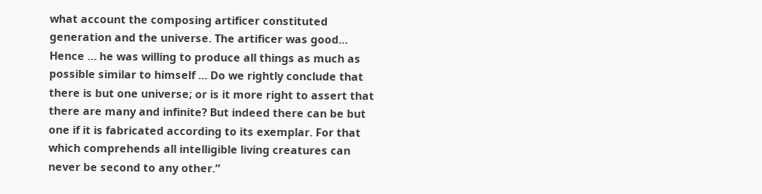what account the composing artificer constituted generation and the universe. The artificer was good… Hence … he was willing to produce all things as much as possible similar to himself … Do we rightly conclude that there is but one universe; or is it more right to assert that there are many and infinite? But indeed there can be but one if it is fabricated according to its exemplar. For that which comprehends all intelligible living creatures can never be second to any other.”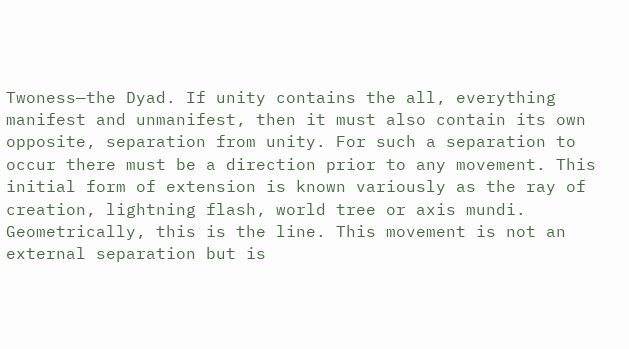Twoness—the Dyad. If unity contains the all, everything manifest and unmanifest, then it must also contain its own opposite, separation from unity. For such a separation to occur there must be a direction prior to any movement. This initial form of extension is known variously as the ray of creation, lightning flash, world tree or axis mundi. Geometrically, this is the line. This movement is not an external separation but is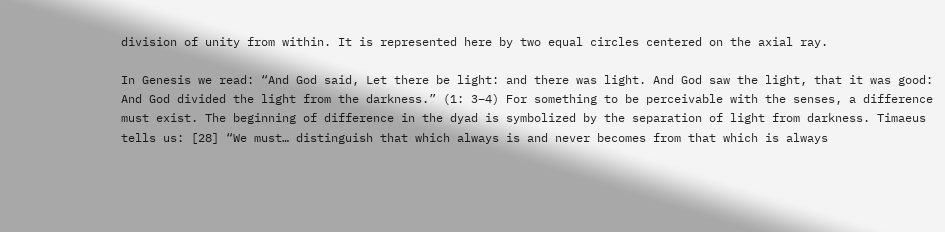division of unity from within. It is represented here by two equal circles centered on the axial ray.

In Genesis we read: “And God said, Let there be light: and there was light. And God saw the light, that it was good: And God divided the light from the darkness.” (1: 3–4) For something to be perceivable with the senses, a difference must exist. The beginning of difference in the dyad is symbolized by the separation of light from darkness. Timaeus tells us: [28] “We must… distinguish that which always is and never becomes from that which is always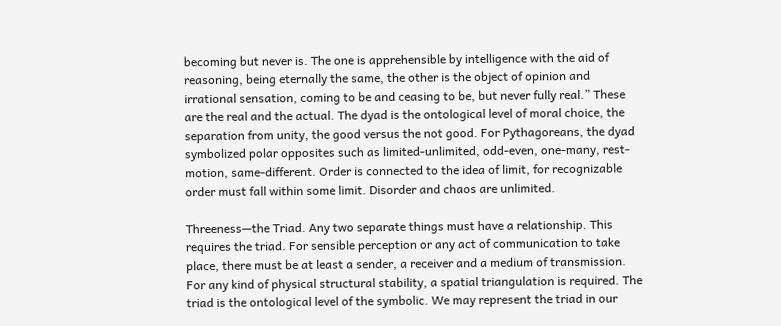becoming but never is. The one is apprehensible by intelligence with the aid of reasoning, being eternally the same, the other is the object of opinion and irrational sensation, coming to be and ceasing to be, but never fully real.” These are the real and the actual. The dyad is the ontological level of moral choice, the separation from unity, the good versus the not good. For Pythagoreans, the dyad symbolized polar opposites such as limited-unlimited, odd-even, one-many, rest-motion, same-different. Order is connected to the idea of limit, for recognizable order must fall within some limit. Disorder and chaos are unlimited.

Threeness—the Triad. Any two separate things must have a relationship. This requires the triad. For sensible perception or any act of communication to take place, there must be at least a sender, a receiver and a medium of transmission. For any kind of physical structural stability, a spatial triangulation is required. The triad is the ontological level of the symbolic. We may represent the triad in our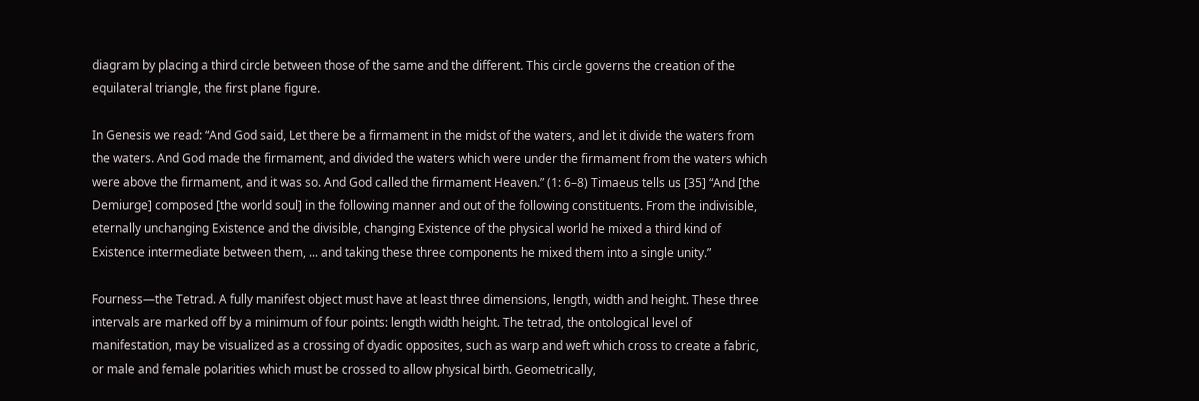diagram by placing a third circle between those of the same and the different. This circle governs the creation of the equilateral triangle, the first plane figure.

In Genesis we read: “And God said, Let there be a firmament in the midst of the waters, and let it divide the waters from the waters. And God made the firmament, and divided the waters which were under the firmament from the waters which were above the firmament, and it was so. And God called the firmament Heaven.” (1: 6–8) Timaeus tells us [35] “And [the Demiurge] composed [the world soul] in the following manner and out of the following constituents. From the indivisible, eternally unchanging Existence and the divisible, changing Existence of the physical world he mixed a third kind of Existence intermediate between them, ... and taking these three components he mixed them into a single unity.”

Fourness—the Tetrad. A fully manifest object must have at least three dimensions, length, width and height. These three intervals are marked off by a minimum of four points: length width height. The tetrad, the ontological level of manifestation, may be visualized as a crossing of dyadic opposites, such as warp and weft which cross to create a fabric, or male and female polarities which must be crossed to allow physical birth. Geometrically,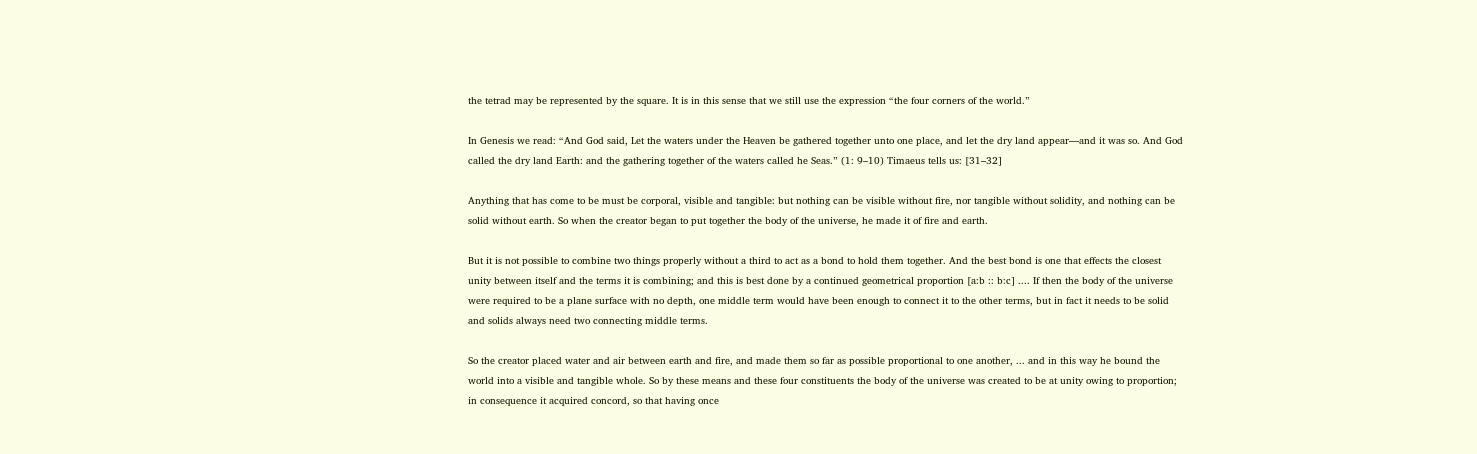the tetrad may be represented by the square. It is in this sense that we still use the expression “the four corners of the world.”

In Genesis we read: “And God said, Let the waters under the Heaven be gathered together unto one place, and let the dry land appear—and it was so. And God called the dry land Earth: and the gathering together of the waters called he Seas.” (1: 9–10) Timaeus tells us: [31–32]

Anything that has come to be must be corporal, visible and tangible: but nothing can be visible without fire, nor tangible without solidity, and nothing can be solid without earth. So when the creator began to put together the body of the universe, he made it of fire and earth.

But it is not possible to combine two things properly without a third to act as a bond to hold them together. And the best bond is one that effects the closest unity between itself and the terms it is combining; and this is best done by a continued geometrical proportion [a:b :: b:c] .... If then the body of the universe were required to be a plane surface with no depth, one middle term would have been enough to connect it to the other terms, but in fact it needs to be solid and solids always need two connecting middle terms.

So the creator placed water and air between earth and fire, and made them so far as possible proportional to one another, ... and in this way he bound the world into a visible and tangible whole. So by these means and these four constituents the body of the universe was created to be at unity owing to proportion; in consequence it acquired concord, so that having once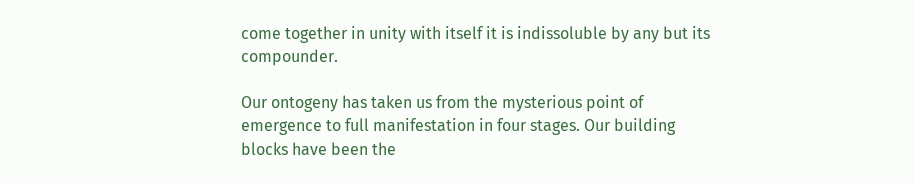come together in unity with itself it is indissoluble by any but its compounder.

Our ontogeny has taken us from the mysterious point of emergence to full manifestation in four stages. Our building blocks have been the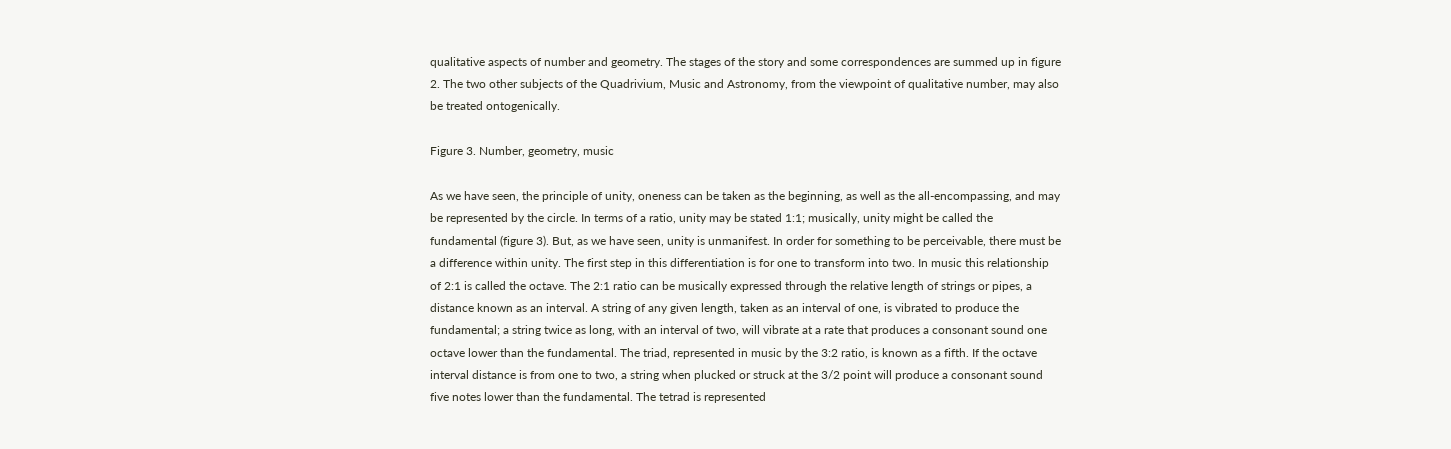qualitative aspects of number and geometry. The stages of the story and some correspondences are summed up in figure 2. The two other subjects of the Quadrivium, Music and Astronomy, from the viewpoint of qualitative number, may also be treated ontogenically.

Figure 3. Number, geometry, music

As we have seen, the principle of unity, oneness can be taken as the beginning, as well as the all-encompassing, and may be represented by the circle. In terms of a ratio, unity may be stated 1:1; musically, unity might be called the fundamental (figure 3). But, as we have seen, unity is unmanifest. In order for something to be perceivable, there must be a difference within unity. The first step in this differentiation is for one to transform into two. In music this relationship of 2:1 is called the octave. The 2:1 ratio can be musically expressed through the relative length of strings or pipes, a distance known as an interval. A string of any given length, taken as an interval of one, is vibrated to produce the fundamental; a string twice as long, with an interval of two, will vibrate at a rate that produces a consonant sound one octave lower than the fundamental. The triad, represented in music by the 3:2 ratio, is known as a fifth. If the octave interval distance is from one to two, a string when plucked or struck at the 3/2 point will produce a consonant sound five notes lower than the fundamental. The tetrad is represented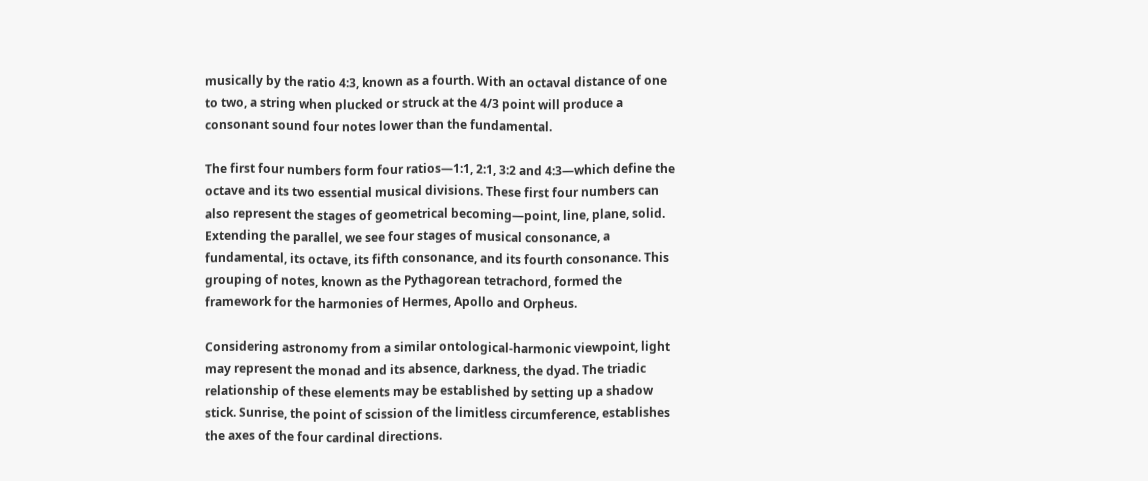musically by the ratio 4:3, known as a fourth. With an octaval distance of one to two, a string when plucked or struck at the 4/3 point will produce a consonant sound four notes lower than the fundamental.

The first four numbers form four ratios—1:1, 2:1, 3:2 and 4:3—which define the octave and its two essential musical divisions. These first four numbers can also represent the stages of geometrical becoming—point, line, plane, solid. Extending the parallel, we see four stages of musical consonance, a fundamental, its octave, its fifth consonance, and its fourth consonance. This grouping of notes, known as the Pythagorean tetrachord, formed the framework for the harmonies of Hermes, Apollo and Orpheus.

Considering astronomy from a similar ontological-harmonic viewpoint, light may represent the monad and its absence, darkness, the dyad. The triadic relationship of these elements may be established by setting up a shadow stick. Sunrise, the point of scission of the limitless circumference, establishes the axes of the four cardinal directions.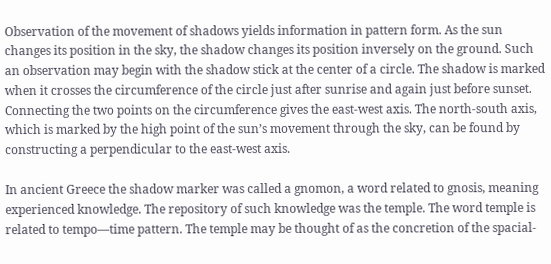Observation of the movement of shadows yields information in pattern form. As the sun changes its position in the sky, the shadow changes its position inversely on the ground. Such an observation may begin with the shadow stick at the center of a circle. The shadow is marked when it crosses the circumference of the circle just after sunrise and again just before sunset. Connecting the two points on the circumference gives the east-west axis. The north-south axis, which is marked by the high point of the sun’s movement through the sky, can be found by constructing a perpendicular to the east-west axis.

In ancient Greece the shadow marker was called a gnomon, a word related to gnosis, meaning experienced knowledge. The repository of such knowledge was the temple. The word temple is related to tempo—time pattern. The temple may be thought of as the concretion of the spacial-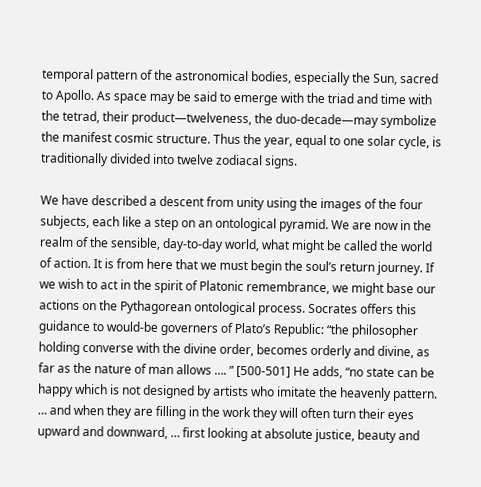temporal pattern of the astronomical bodies, especially the Sun, sacred to Apollo. As space may be said to emerge with the triad and time with the tetrad, their product—twelveness, the duo-decade—may symbolize the manifest cosmic structure. Thus the year, equal to one solar cycle, is traditionally divided into twelve zodiacal signs.

We have described a descent from unity using the images of the four subjects, each like a step on an ontological pyramid. We are now in the realm of the sensible, day-to-day world, what might be called the world of action. It is from here that we must begin the soul’s return journey. If we wish to act in the spirit of Platonic remembrance, we might base our actions on the Pythagorean ontological process. Socrates offers this guidance to would-be governers of Plato’s Republic: “the philosopher holding converse with the divine order, becomes orderly and divine, as far as the nature of man allows …. ” [500-501] He adds, “no state can be happy which is not designed by artists who imitate the heavenly pattern. … and when they are filling in the work they will often turn their eyes upward and downward, … first looking at absolute justice, beauty and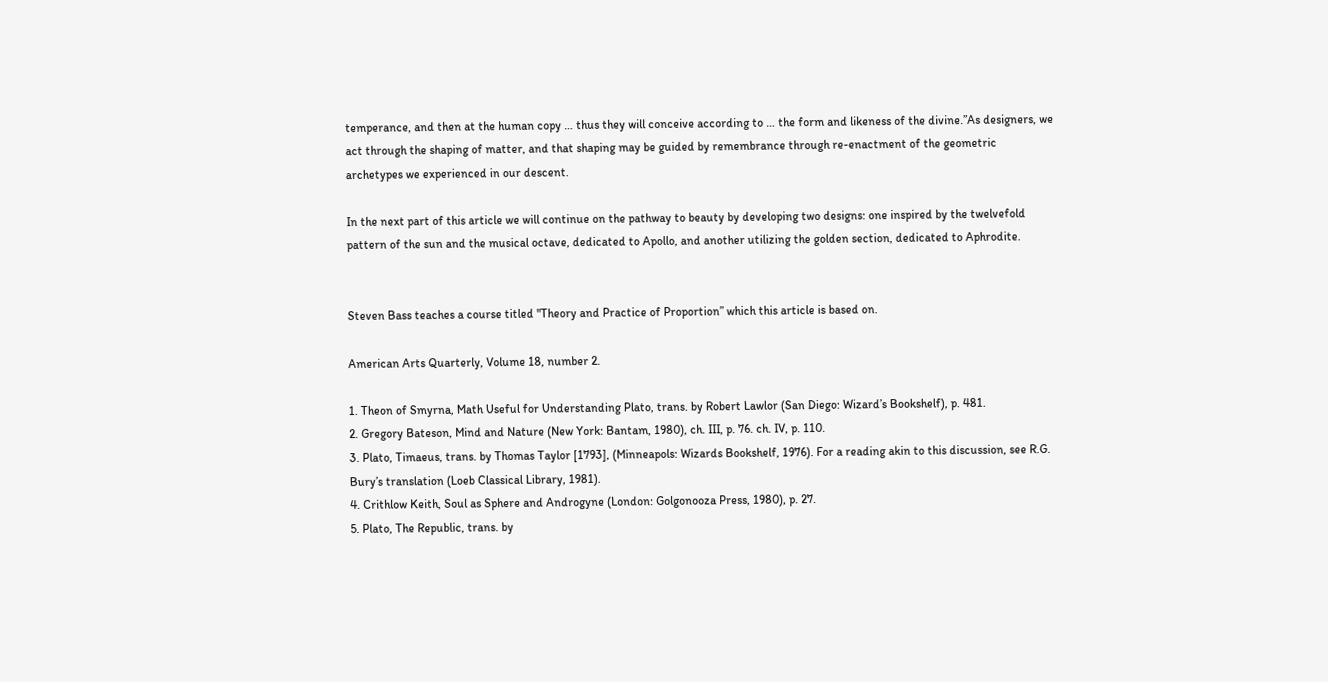temperance, and then at the human copy … thus they will conceive according to … the form and likeness of the divine.”As designers, we act through the shaping of matter, and that shaping may be guided by remembrance through re-enactment of the geometric archetypes we experienced in our descent.

In the next part of this article we will continue on the pathway to beauty by developing two designs: one inspired by the twelvefold pattern of the sun and the musical octave, dedicated to Apollo, and another utilizing the golden section, dedicated to Aphrodite.


Steven Bass teaches a course titled "Theory and Practice of Proportion” which this article is based on.

American Arts Quarterly, Volume 18, number 2.

1. Theon of Smyrna, Math Useful for Understanding Plato, trans. by Robert Lawlor (San Diego: Wizard’s Bookshelf), p. 481.
2. Gregory Bateson, Mind and Nature (New York: Bantam, 1980), ch. III, p. 76. ch. IV, p. 110.
3. Plato, Timaeus, trans. by Thomas Taylor [1793], (Minneapols: Wizards Bookshelf, 1976). For a reading akin to this discussion, see R.G. Bury’s translation (Loeb Classical Library, 1981).
4. Crithlow Keith, Soul as Sphere and Androgyne (London: Golgonooza Press, 1980), p. 27.
5. Plato, The Republic, trans. by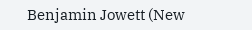Benjamin Jowett (New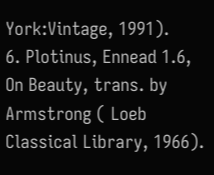York:Vintage, 1991).
6. Plotinus, Ennead 1.6, On Beauty, trans. by Armstrong ( Loeb Classical Library, 1966).